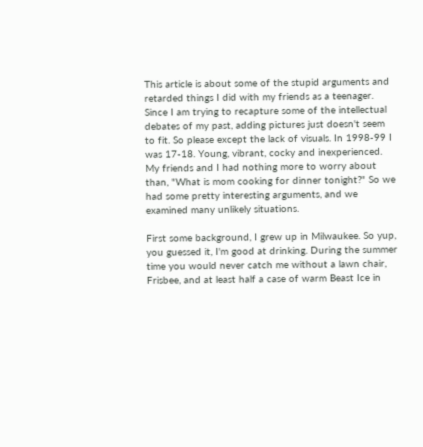This article is about some of the stupid arguments and retarded things I did with my friends as a teenager. Since I am trying to recapture some of the intellectual debates of my past, adding pictures just doesn't seem to fit. So please except the lack of visuals. In 1998-99 I was 17-18. Young, vibrant, cocky and inexperienced. My friends and I had nothing more to worry about than, "What is mom cooking for dinner tonight?" So we had some pretty interesting arguments, and we examined many unlikely situations.

First some background, I grew up in Milwaukee. So yup, you guessed it, I'm good at drinking. During the summer time you would never catch me without a lawn chair, Frisbee, and at least half a case of warm Beast Ice in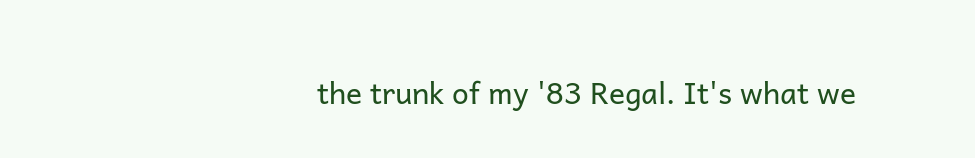the trunk of my '83 Regal. It's what we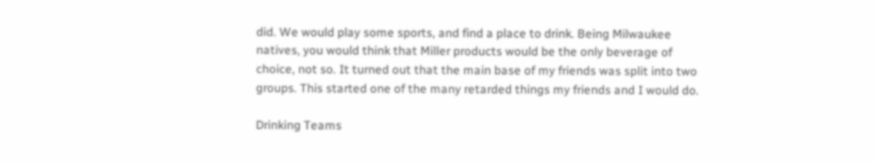did. We would play some sports, and find a place to drink. Being Milwaukee natives, you would think that Miller products would be the only beverage of choice, not so. It turned out that the main base of my friends was split into two groups. This started one of the many retarded things my friends and I would do.

Drinking Teams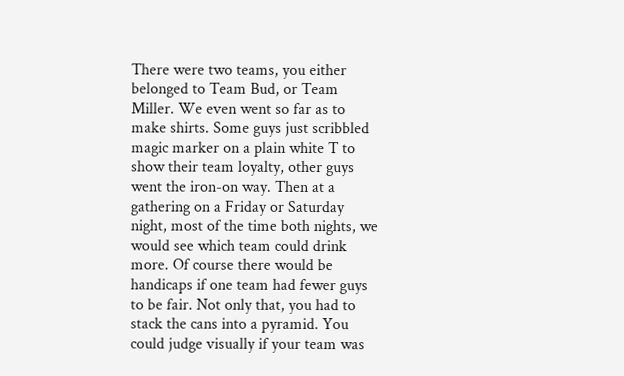There were two teams, you either belonged to Team Bud, or Team Miller. We even went so far as to make shirts. Some guys just scribbled magic marker on a plain white T to show their team loyalty, other guys went the iron-on way. Then at a gathering on a Friday or Saturday night, most of the time both nights, we would see which team could drink more. Of course there would be handicaps if one team had fewer guys to be fair. Not only that, you had to stack the cans into a pyramid. You could judge visually if your team was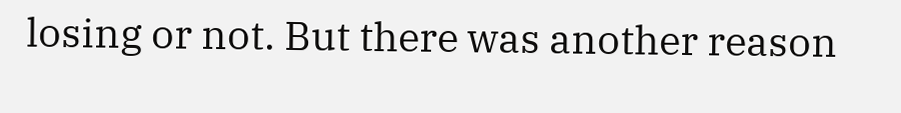losing or not. But there was another reason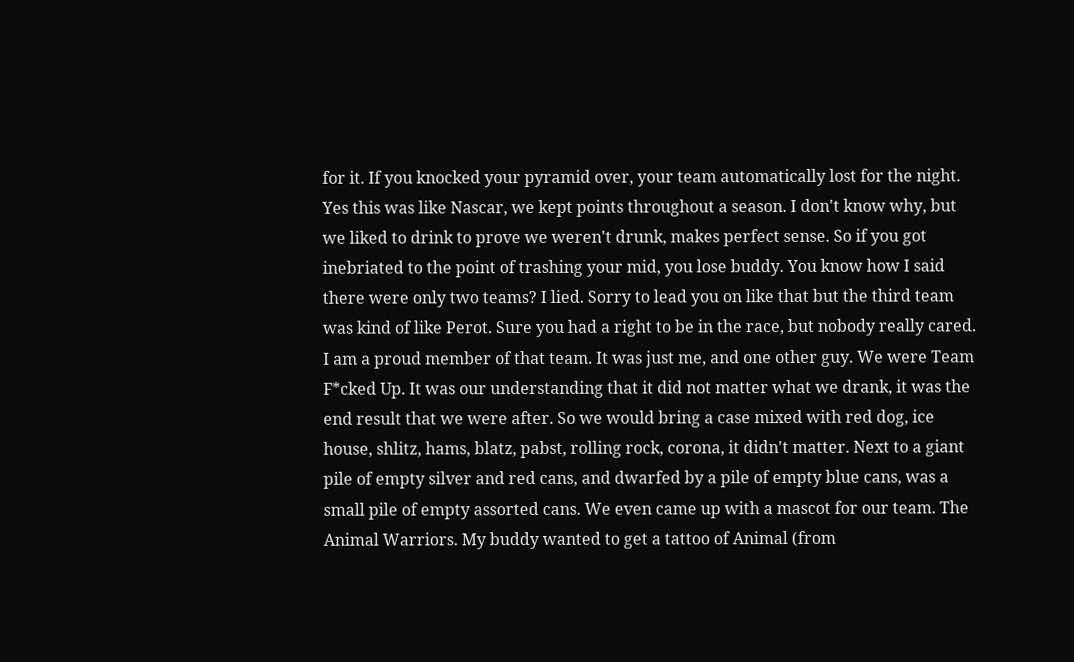for it. If you knocked your pyramid over, your team automatically lost for the night. Yes this was like Nascar, we kept points throughout a season. I don't know why, but we liked to drink to prove we weren't drunk, makes perfect sense. So if you got inebriated to the point of trashing your mid, you lose buddy. You know how I said there were only two teams? I lied. Sorry to lead you on like that but the third team was kind of like Perot. Sure you had a right to be in the race, but nobody really cared. I am a proud member of that team. It was just me, and one other guy. We were Team F*cked Up. It was our understanding that it did not matter what we drank, it was the end result that we were after. So we would bring a case mixed with red dog, ice house, shlitz, hams, blatz, pabst, rolling rock, corona, it didn't matter. Next to a giant pile of empty silver and red cans, and dwarfed by a pile of empty blue cans, was a small pile of empty assorted cans. We even came up with a mascot for our team. The Animal Warriors. My buddy wanted to get a tattoo of Animal (from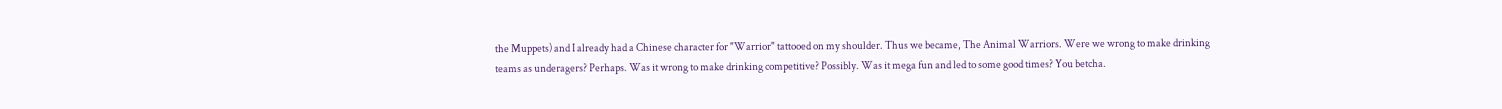the Muppets) and I already had a Chinese character for "Warrior" tattooed on my shoulder. Thus we became, The Animal Warriors. Were we wrong to make drinking teams as underagers? Perhaps. Was it wrong to make drinking competitive? Possibly. Was it mega fun and led to some good times? You betcha.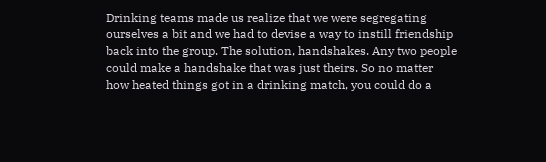Drinking teams made us realize that we were segregating ourselves a bit and we had to devise a way to instill friendship back into the group. The solution, handshakes. Any two people could make a handshake that was just theirs. So no matter how heated things got in a drinking match, you could do a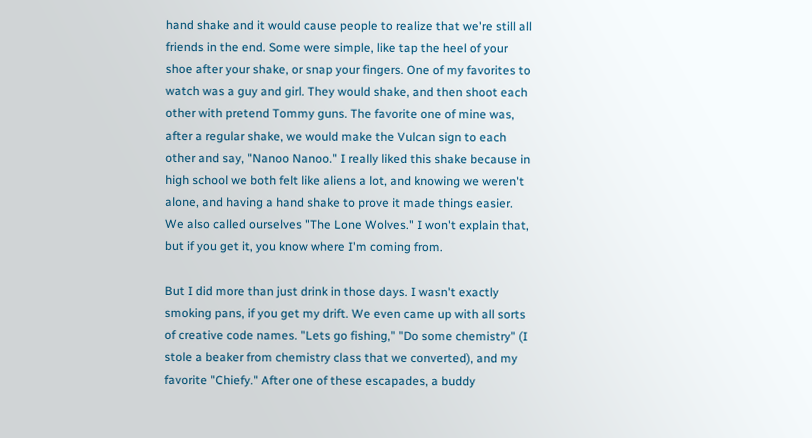hand shake and it would cause people to realize that we're still all friends in the end. Some were simple, like tap the heel of your shoe after your shake, or snap your fingers. One of my favorites to watch was a guy and girl. They would shake, and then shoot each other with pretend Tommy guns. The favorite one of mine was, after a regular shake, we would make the Vulcan sign to each other and say, "Nanoo Nanoo." I really liked this shake because in high school we both felt like aliens a lot, and knowing we weren't alone, and having a hand shake to prove it made things easier. We also called ourselves "The Lone Wolves." I won't explain that, but if you get it, you know where I'm coming from.

But I did more than just drink in those days. I wasn't exactly smoking pans, if you get my drift. We even came up with all sorts of creative code names. "Lets go fishing," "Do some chemistry" (I stole a beaker from chemistry class that we converted), and my favorite "Chiefy." After one of these escapades, a buddy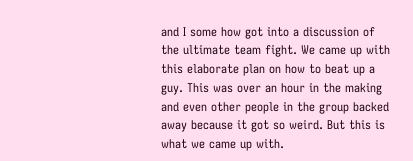and I some how got into a discussion of the ultimate team fight. We came up with this elaborate plan on how to beat up a guy. This was over an hour in the making and even other people in the group backed away because it got so weird. But this is what we came up with.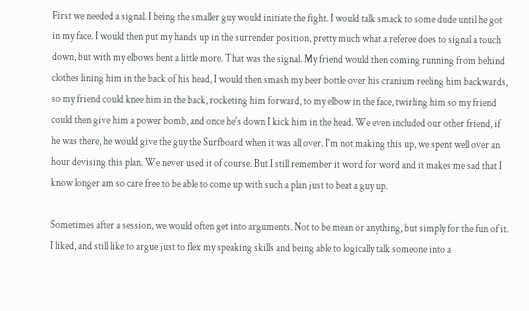First we needed a signal. I being the smaller guy would initiate the fight. I would talk smack to some dude until he got in my face. I would then put my hands up in the surrender position, pretty much what a referee does to signal a touch down, but with my elbows bent a little more. That was the signal. My friend would then coming running from behind clothes lining him in the back of his head, I would then smash my beer bottle over his cranium reeling him backwards, so my friend could knee him in the back, rocketing him forward, to my elbow in the face, twirling him so my friend could then give him a power bomb, and once he's down I kick him in the head. We even included our other friend, if he was there, he would give the guy the Surfboard when it was all over. I'm not making this up, we spent well over an hour devising this plan. We never used it of course. But I still remember it word for word and it makes me sad that I know longer am so care free to be able to come up with such a plan just to beat a guy up.

Sometimes after a session, we would often get into arguments. Not to be mean or anything, but simply for the fun of it. I liked, and still like to argue just to flex my speaking skills and being able to logically talk someone into a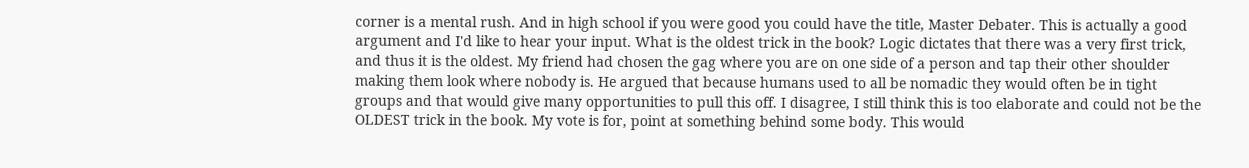corner is a mental rush. And in high school if you were good you could have the title, Master Debater. This is actually a good argument and I'd like to hear your input. What is the oldest trick in the book? Logic dictates that there was a very first trick, and thus it is the oldest. My friend had chosen the gag where you are on one side of a person and tap their other shoulder making them look where nobody is. He argued that because humans used to all be nomadic they would often be in tight groups and that would give many opportunities to pull this off. I disagree, I still think this is too elaborate and could not be the OLDEST trick in the book. My vote is for, point at something behind some body. This would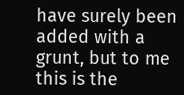have surely been added with a grunt, but to me this is the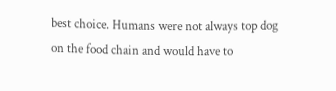best choice. Humans were not always top dog on the food chain and would have to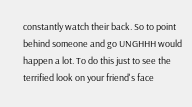constantly watch their back. So to point behind someone and go UNGHHH would happen a lot. To do this just to see the terrified look on your friend's face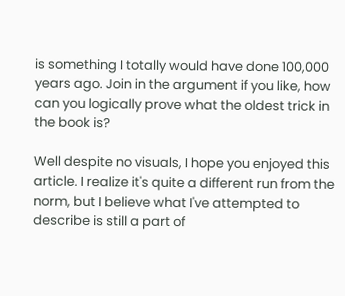is something I totally would have done 100,000 years ago. Join in the argument if you like, how can you logically prove what the oldest trick in the book is?

Well despite no visuals, I hope you enjoyed this article. I realize it's quite a different run from the norm, but I believe what I've attempted to describe is still a part of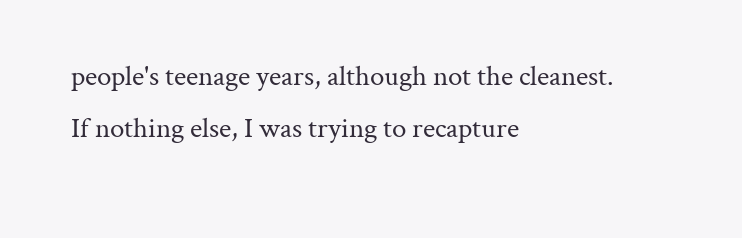people's teenage years, although not the cleanest. If nothing else, I was trying to recapture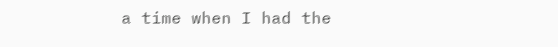a time when I had the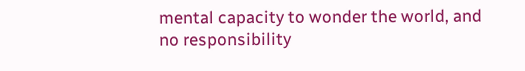mental capacity to wonder the world, and no responsibility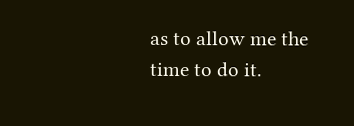as to allow me the time to do it.